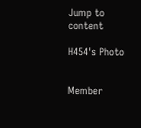Jump to content

H454's Photo


Member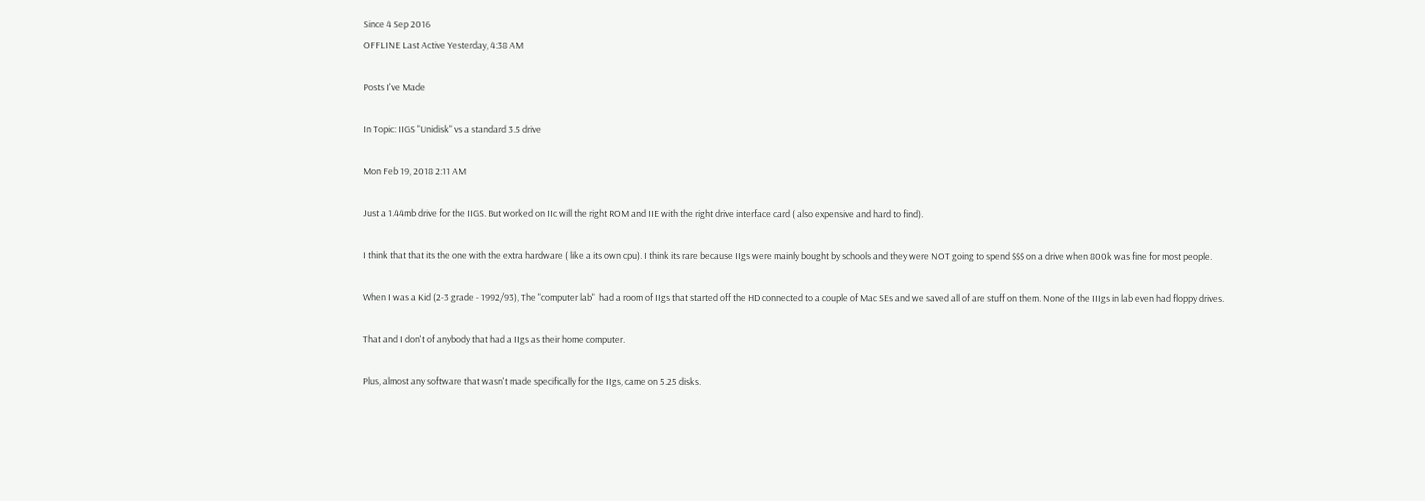Since 4 Sep 2016
OFFLINE Last Active Yesterday, 4:38 AM

Posts I've Made

In Topic: IIGS "Unidisk" vs a standard 3.5 drive

Mon Feb 19, 2018 2:11 AM

Just a 1.44mb drive for the IIGS. But worked on IIc will the right ROM and IIE with the right drive interface card ( also expensive and hard to find).

I think that that its the one with the extra hardware ( like a its own cpu). I think its rare because IIgs were mainly bought by schools and they were NOT going to spend $$$ on a drive when 800k was fine for most people.

When I was a Kid (2-3 grade - 1992/93), The "computer lab"  had a room of IIgs that started off the HD connected to a couple of Mac SEs and we saved all of are stuff on them. None of the IIIgs in lab even had floppy drives.

That and I don't of anybody that had a IIgs as their home computer.

Plus, almost any software that wasn't made specifically for the IIgs, came on 5.25 disks.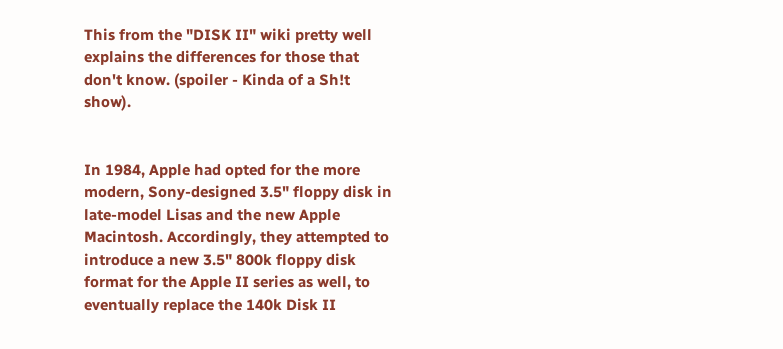This from the "DISK II" wiki pretty well explains the differences for those that don't know. (spoiler - Kinda of a Sh!t show).


In 1984, Apple had opted for the more modern, Sony-designed 3.5" floppy disk in late-model Lisas and the new Apple Macintosh. Accordingly, they attempted to introduce a new 3.5" 800k floppy disk format for the Apple II series as well, to eventually replace the 140k Disk II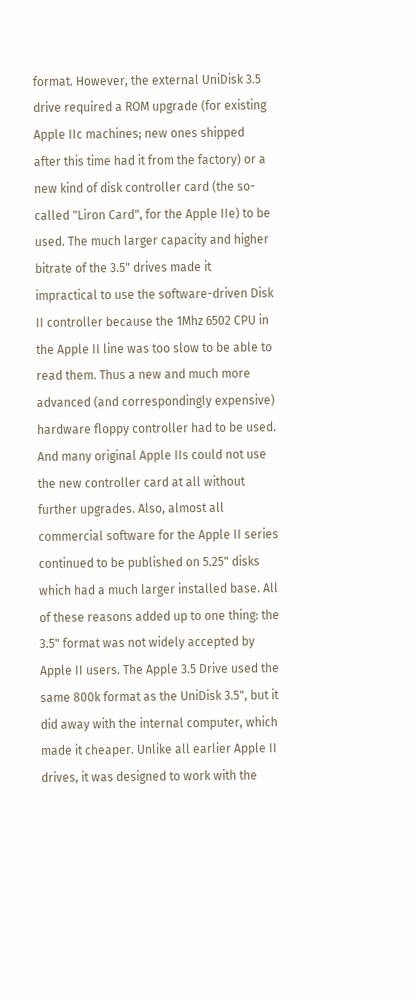format. However, the external UniDisk 3.5 drive required a ROM upgrade (for existing Apple IIc machines; new ones shipped after this time had it from the factory) or a new kind of disk controller card (the so-called "Liron Card", for the Apple IIe) to be used. The much larger capacity and higher bitrate of the 3.5" drives made it impractical to use the software-driven Disk II controller because the 1Mhz 6502 CPU in the Apple II line was too slow to be able to read them. Thus a new and much more advanced (and correspondingly expensive) hardware floppy controller had to be used. And many original Apple IIs could not use the new controller card at all without further upgrades. Also, almost all commercial software for the Apple II series continued to be published on 5.25" disks which had a much larger installed base. All of these reasons added up to one thing: the 3.5" format was not widely accepted by Apple II users. The Apple 3.5 Drive used the same 800k format as the UniDisk 3.5", but it did away with the internal computer, which made it cheaper. Unlike all earlier Apple II drives, it was designed to work with the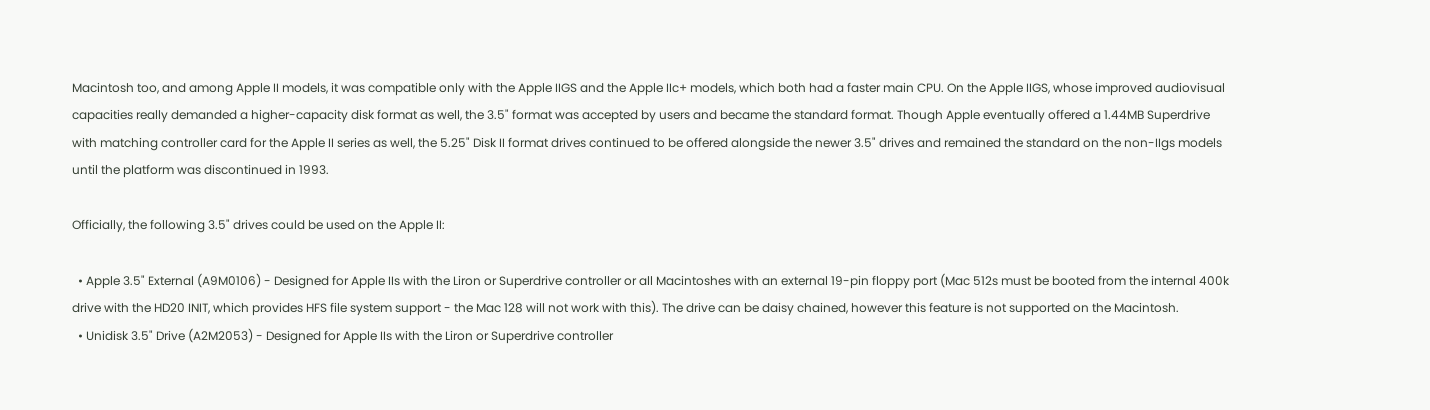Macintosh too, and among Apple II models, it was compatible only with the Apple IIGS and the Apple IIc+ models, which both had a faster main CPU. On the Apple IIGS, whose improved audiovisual capacities really demanded a higher-capacity disk format as well, the 3.5" format was accepted by users and became the standard format. Though Apple eventually offered a 1.44MB Superdrive with matching controller card for the Apple II series as well, the 5.25" Disk II format drives continued to be offered alongside the newer 3.5" drives and remained the standard on the non-IIgs models until the platform was discontinued in 1993.

Officially, the following 3.5" drives could be used on the Apple II:

  • Apple 3.5" External (A9M0106) - Designed for Apple IIs with the Liron or Superdrive controller or all Macintoshes with an external 19-pin floppy port (Mac 512s must be booted from the internal 400k drive with the HD20 INIT, which provides HFS file system support - the Mac 128 will not work with this). The drive can be daisy chained, however this feature is not supported on the Macintosh.
  • Unidisk 3.5" Drive (A2M2053) - Designed for Apple IIs with the Liron or Superdrive controller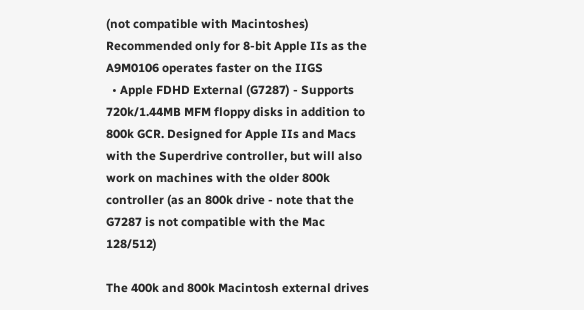(not compatible with Macintoshes) Recommended only for 8-bit Apple IIs as the A9M0106 operates faster on the IIGS
  • Apple FDHD External (G7287) - Supports 720k/1.44MB MFM floppy disks in addition to 800k GCR. Designed for Apple IIs and Macs with the Superdrive controller, but will also work on machines with the older 800k controller (as an 800k drive - note that the G7287 is not compatible with the Mac 128/512)

The 400k and 800k Macintosh external drives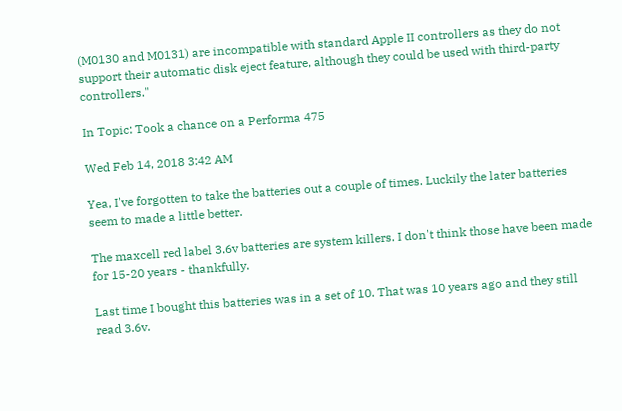(M0130 and M0131) are incompatible with standard Apple II controllers as they do not support their automatic disk eject feature, although they could be used with third-party controllers."

In Topic: Took a chance on a Performa 475

Wed Feb 14, 2018 3:42 AM

Yea, I've forgotten to take the batteries out a couple of times. Luckily the later batteries seem to made a little better.

The maxcell red label 3.6v batteries are system killers. I don't think those have been made for 15-20 years - thankfully.

Last time I bought this batteries was in a set of 10. That was 10 years ago and they still read 3.6v.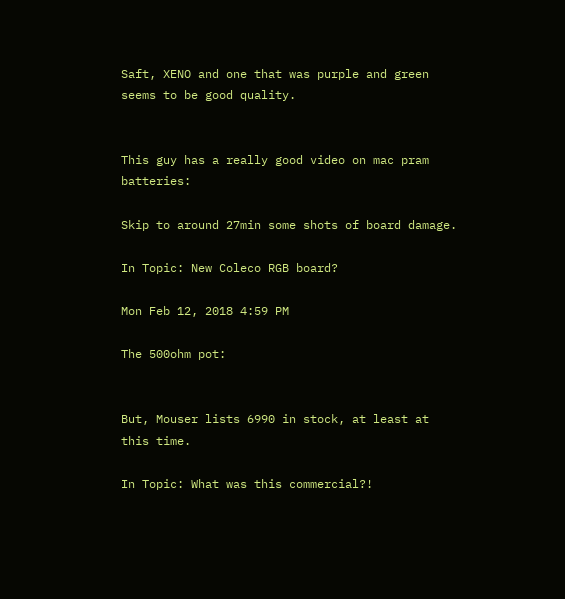Saft, XENO and one that was purple and green seems to be good quality.


This guy has a really good video on mac pram batteries:

Skip to around 27min some shots of board damage.

In Topic: New Coleco RGB board?

Mon Feb 12, 2018 4:59 PM

The 500ohm pot:


But, Mouser lists 6990 in stock, at least at this time.

In Topic: What was this commercial?!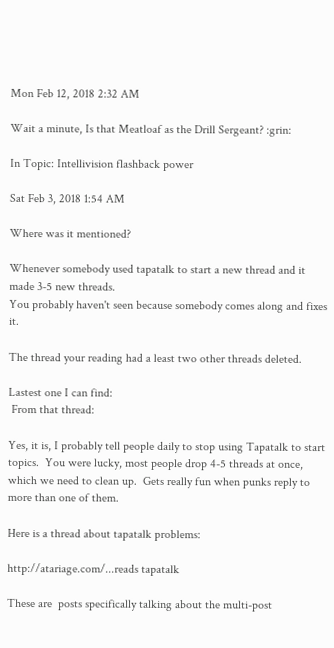Mon Feb 12, 2018 2:32 AM

Wait a minute, Is that Meatloaf as the Drill Sergeant? :grin:

In Topic: Intellivision flashback power

Sat Feb 3, 2018 1:54 AM

Where was it mentioned?

Whenever somebody used tapatalk to start a new thread and it made 3-5 new threads.
You probably haven't seen because somebody comes along and fixes it.

The thread your reading had a least two other threads deleted.

Lastest one I can find:
 From that thread:

Yes, it is, I probably tell people daily to stop using Tapatalk to start topics.  You were lucky, most people drop 4-5 threads at once, which we need to clean up.  Gets really fun when punks reply to more than one of them.

Here is a thread about tapatalk problems:

http://atariage.com/...reads tapatalk

These are  posts specifically talking about the multi-post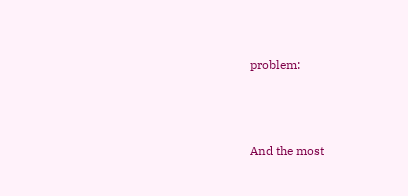problem:



And the most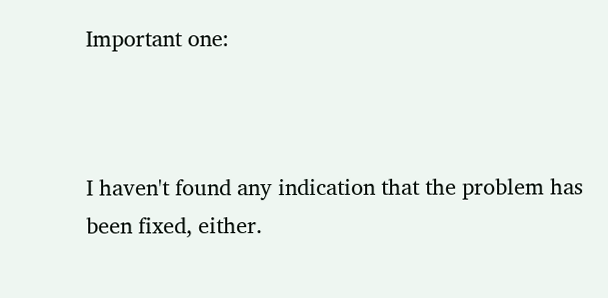Important one:



I haven't found any indication that the problem has been fixed, either.